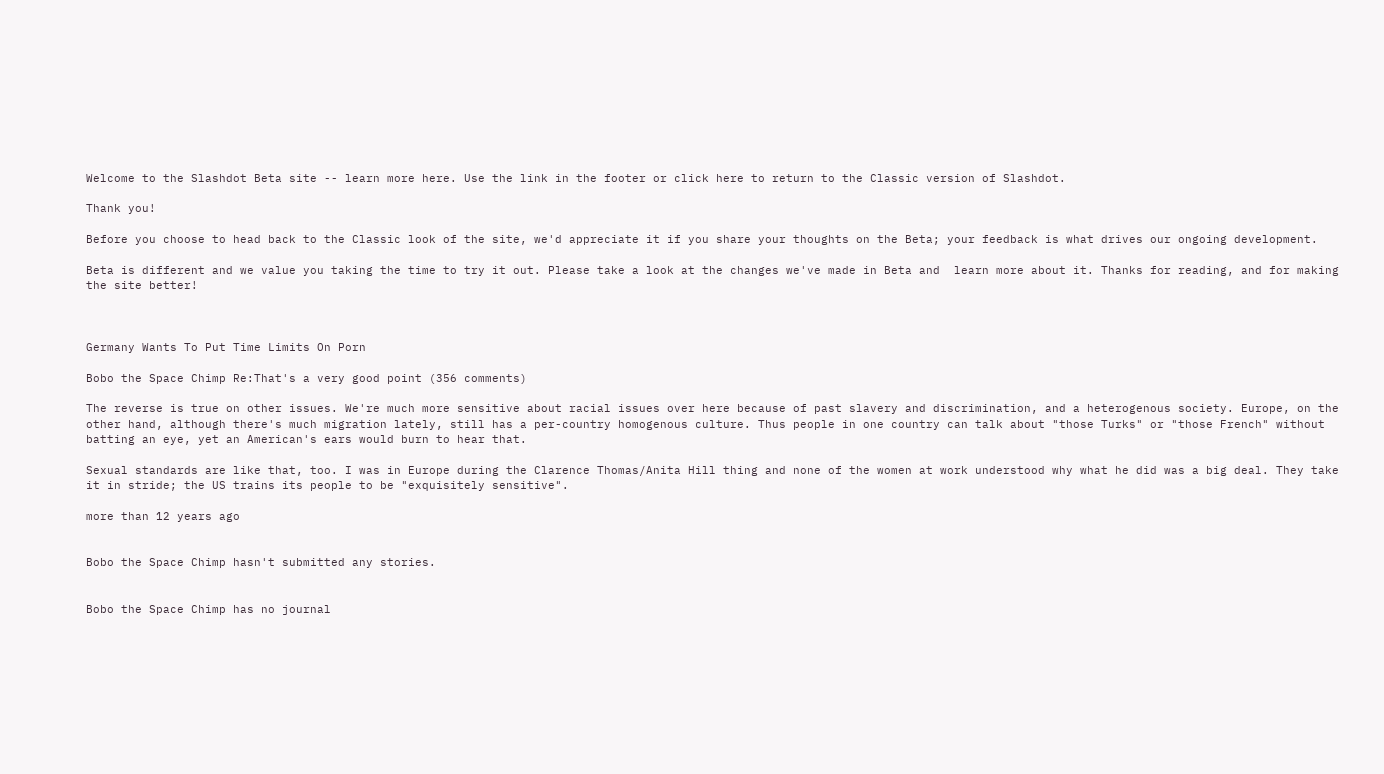Welcome to the Slashdot Beta site -- learn more here. Use the link in the footer or click here to return to the Classic version of Slashdot.

Thank you!

Before you choose to head back to the Classic look of the site, we'd appreciate it if you share your thoughts on the Beta; your feedback is what drives our ongoing development.

Beta is different and we value you taking the time to try it out. Please take a look at the changes we've made in Beta and  learn more about it. Thanks for reading, and for making the site better!



Germany Wants To Put Time Limits On Porn

Bobo the Space Chimp Re:That's a very good point (356 comments)

The reverse is true on other issues. We're much more sensitive about racial issues over here because of past slavery and discrimination, and a heterogenous society. Europe, on the other hand, although there's much migration lately, still has a per-country homogenous culture. Thus people in one country can talk about "those Turks" or "those French" without batting an eye, yet an American's ears would burn to hear that.

Sexual standards are like that, too. I was in Europe during the Clarence Thomas/Anita Hill thing and none of the women at work understood why what he did was a big deal. They take it in stride; the US trains its people to be "exquisitely sensitive".

more than 12 years ago


Bobo the Space Chimp hasn't submitted any stories.


Bobo the Space Chimp has no journal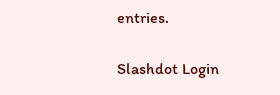entries.

Slashdot Login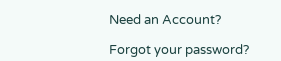Need an Account?

Forgot your password?